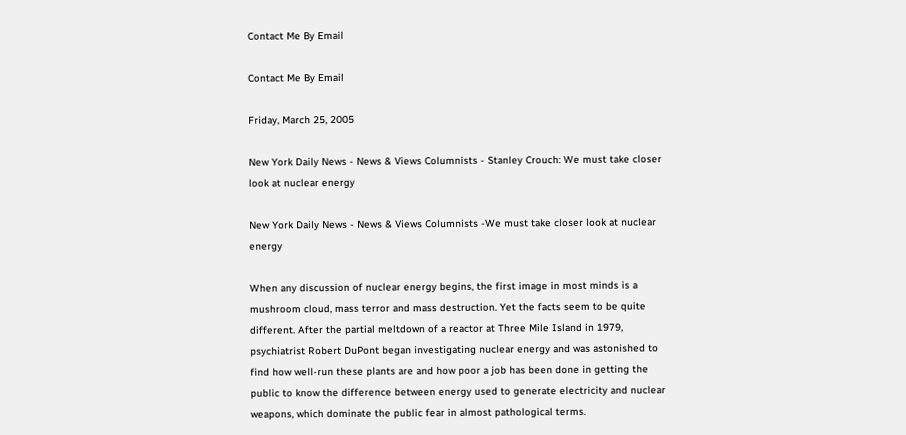Contact Me By Email

Contact Me By Email

Friday, March 25, 2005

New York Daily News - News & Views Columnists - Stanley Crouch: We must take closer look at nuclear energy

New York Daily News - News & Views Columnists -We must take closer look at nuclear energy

When any discussion of nuclear energy begins, the first image in most minds is a mushroom cloud, mass terror and mass destruction. Yet the facts seem to be quite different. After the partial meltdown of a reactor at Three Mile Island in 1979, psychiatrist Robert DuPont began investigating nuclear energy and was astonished to find how well-run these plants are and how poor a job has been done in getting the public to know the difference between energy used to generate electricity and nuclear weapons, which dominate the public fear in almost pathological terms.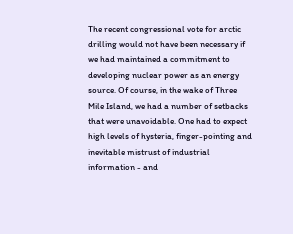The recent congressional vote for arctic drilling would not have been necessary if we had maintained a commitment to developing nuclear power as an energy source. Of course, in the wake of Three Mile Island, we had a number of setbacks that were unavoidable. One had to expect high levels of hysteria, finger-pointing and inevitable mistrust of industrial information - and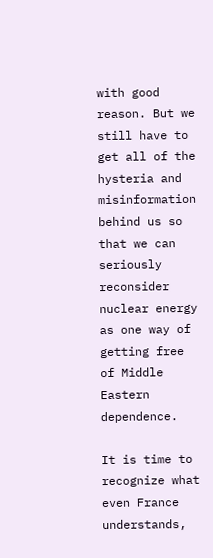with good reason. But we still have to get all of the hysteria and misinformation behind us so that we can seriously reconsider nuclear energy as one way of getting free of Middle Eastern dependence.

It is time to recognize what even France understands,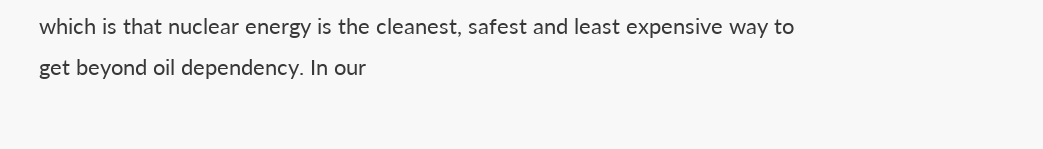which is that nuclear energy is the cleanest, safest and least expensive way to get beyond oil dependency. In our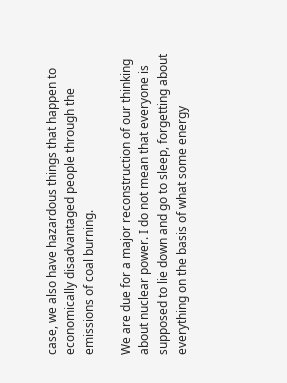case, we also have hazardous things that happen to economically disadvantaged people through the emissions of coal burning.

We are due for a major reconstruction of our thinking about nuclear power. I do not mean that everyone is supposed to lie down and go to sleep, forgetting about everything on the basis of what some energy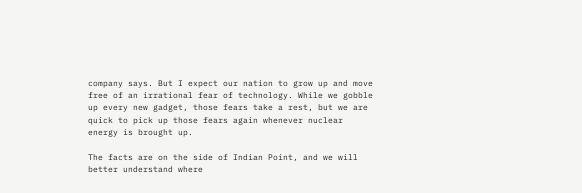company says. But I expect our nation to grow up and move free of an irrational fear of technology. While we gobble up every new gadget, those fears take a rest, but we are quick to pick up those fears again whenever nuclear energy is brought up.

The facts are on the side of Indian Point, and we will better understand where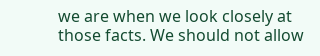we are when we look closely at those facts. We should not allow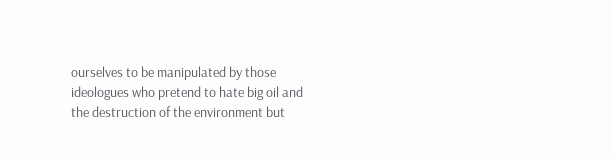ourselves to be manipulated by those ideologues who pretend to hate big oil and the destruction of the environment but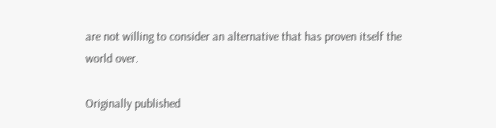are not willing to consider an alternative that has proven itself the world over.

Originally published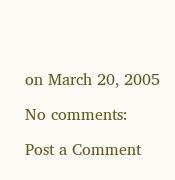on March 20, 2005

No comments:

Post a Comment